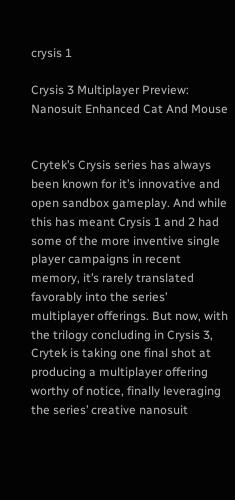crysis 1

Crysis 3 Multiplayer Preview: Nanosuit Enhanced Cat And Mouse


Crytek’s Crysis series has always been known for it’s innovative and open sandbox gameplay. And while this has meant Crysis 1 and 2 had some of the more inventive single player campaigns in recent memory, it’s rarely translated favorably into the series’ multiplayer offerings. But now, with the trilogy concluding in Crysis 3, Crytek is taking one final shot at producing a multiplayer offering worthy of notice, finally leveraging the series’ creative nanosuit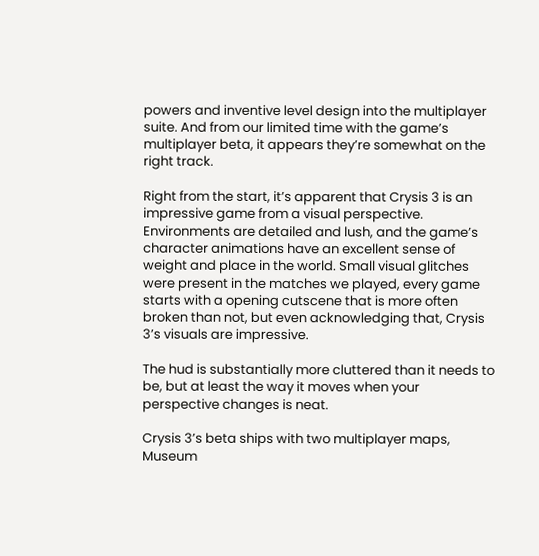powers and inventive level design into the multiplayer suite. And from our limited time with the game’s multiplayer beta, it appears they’re somewhat on the right track.

Right from the start, it’s apparent that Crysis 3 is an impressive game from a visual perspective. Environments are detailed and lush, and the game’s character animations have an excellent sense of weight and place in the world. Small visual glitches were present in the matches we played, every game starts with a opening cutscene that is more often broken than not, but even acknowledging that, Crysis 3’s visuals are impressive.

The hud is substantially more cluttered than it needs to be, but at least the way it moves when your perspective changes is neat.

Crysis 3’s beta ships with two multiplayer maps, Museum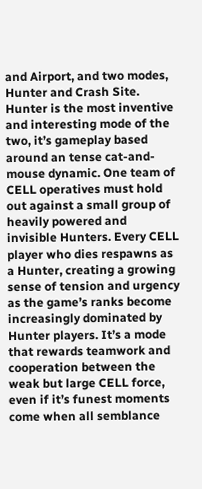and Airport, and two modes, Hunter and Crash Site. Hunter is the most inventive and interesting mode of the two, it’s gameplay based around an tense cat-and-mouse dynamic. One team of CELL operatives must hold out against a small group of heavily powered and invisible Hunters. Every CELL player who dies respawns as a Hunter, creating a growing sense of tension and urgency as the game’s ranks become increasingly dominated by Hunter players. It’s a mode that rewards teamwork and cooperation between the weak but large CELL force, even if it’s funest moments come when all semblance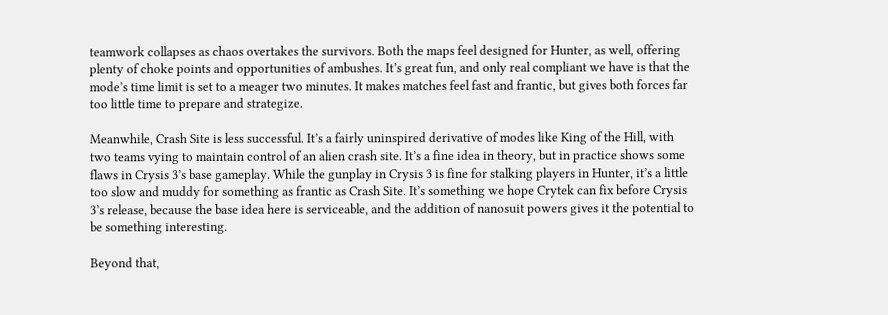teamwork collapses as chaos overtakes the survivors. Both the maps feel designed for Hunter, as well, offering plenty of choke points and opportunities of ambushes. It’s great fun, and only real compliant we have is that the mode’s time limit is set to a meager two minutes. It makes matches feel fast and frantic, but gives both forces far too little time to prepare and strategize.

Meanwhile, Crash Site is less successful. It’s a fairly uninspired derivative of modes like King of the Hill, with two teams vying to maintain control of an alien crash site. It’s a fine idea in theory, but in practice shows some flaws in Crysis 3’s base gameplay. While the gunplay in Crysis 3 is fine for stalking players in Hunter, it’s a little too slow and muddy for something as frantic as Crash Site. It’s something we hope Crytek can fix before Crysis 3’s release, because the base idea here is serviceable, and the addition of nanosuit powers gives it the potential to be something interesting.

Beyond that,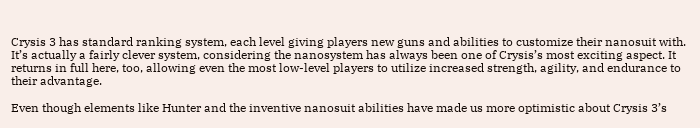Crysis 3 has standard ranking system, each level giving players new guns and abilities to customize their nanosuit with. It’s actually a fairly clever system, considering the nanosystem has always been one of Crysis’s most exciting aspect. It returns in full here, too, allowing even the most low-level players to utilize increased strength, agility, and endurance to their advantage.

Even though elements like Hunter and the inventive nanosuit abilities have made us more optimistic about Crysis 3’s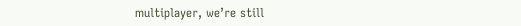multiplayer, we’re still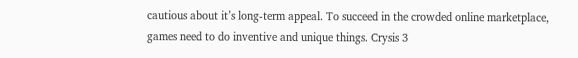cautious about it’s long-term appeal. To succeed in the crowded online marketplace, games need to do inventive and unique things. Crysis 3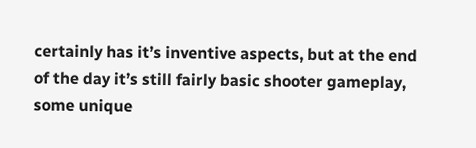certainly has it’s inventive aspects, but at the end of the day it’s still fairly basic shooter gameplay, some unique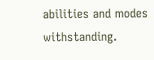abilities and modes withstanding.